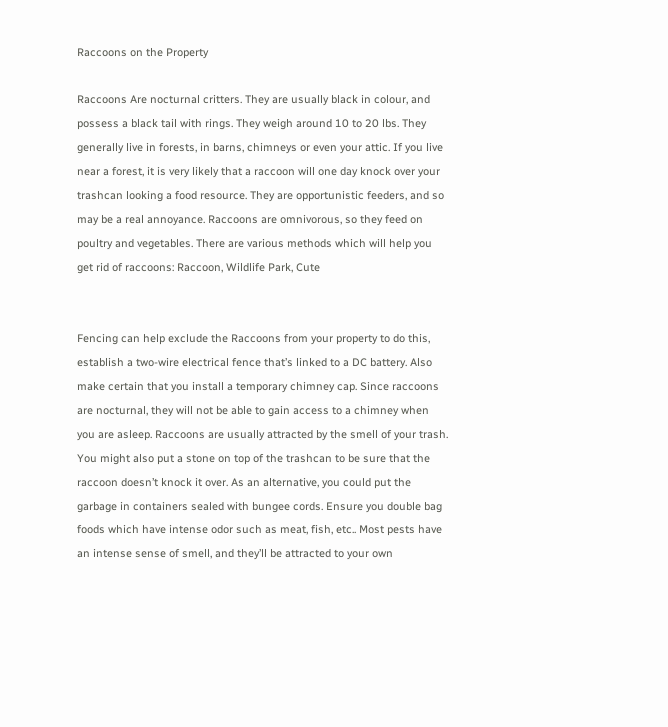Raccoons on the Property

Raccoons Are nocturnal critters. They are usually black in colour, and possess a black tail with rings. They weigh around 10 to 20 lbs. They generally live in forests, in barns, chimneys or even your attic. If you live near a forest, it is very likely that a raccoon will one day knock over your trashcan looking a food resource. They are opportunistic feeders, and so may be a real annoyance. Raccoons are omnivorous, so they feed on poultry and vegetables. There are various methods which will help you get rid of raccoons: Raccoon, Wildlife Park, Cute


Fencing can help exclude the Raccoons from your property to do this, establish a two-wire electrical fence that’s linked to a DC battery. Also make certain that you install a temporary chimney cap. Since raccoons are nocturnal, they will not be able to gain access to a chimney when you are asleep. Raccoons are usually attracted by the smell of your trash. You might also put a stone on top of the trashcan to be sure that the raccoon doesn’t knock it over. As an alternative, you could put the garbage in containers sealed with bungee cords. Ensure you double bag foods which have intense odor such as meat, fish, etc.. Most pests have an intense sense of smell, and they’ll be attracted to your own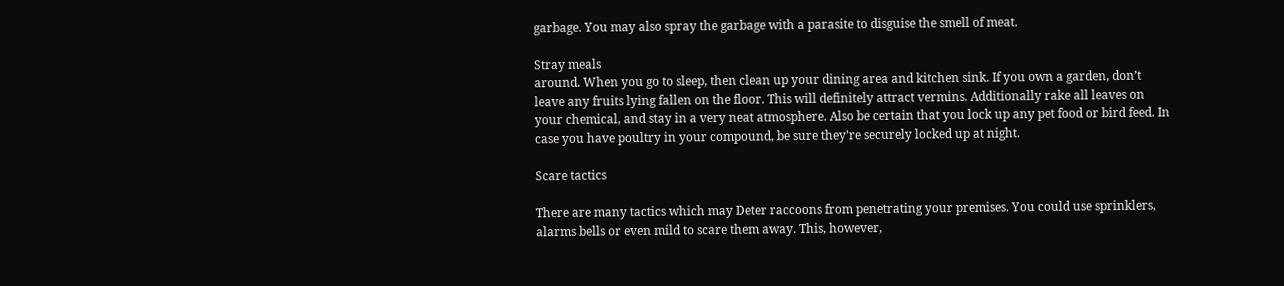garbage. You may also spray the garbage with a parasite to disguise the smell of meat.

Stray meals
around. When you go to sleep, then clean up your dining area and kitchen sink. If you own a garden, don’t leave any fruits lying fallen on the floor. This will definitely attract vermins. Additionally rake all leaves on your chemical, and stay in a very neat atmosphere. Also be certain that you lock up any pet food or bird feed. In case you have poultry in your compound, be sure they’re securely locked up at night.

Scare tactics

There are many tactics which may Deter raccoons from penetrating your premises. You could use sprinklers, alarms bells or even mild to scare them away. This, however,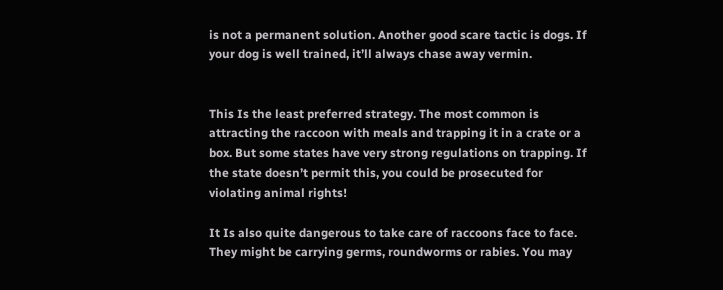is not a permanent solution. Another good scare tactic is dogs. If your dog is well trained, it’ll always chase away vermin.


This Is the least preferred strategy. The most common is attracting the raccoon with meals and trapping it in a crate or a box. But some states have very strong regulations on trapping. If the state doesn’t permit this, you could be prosecuted for violating animal rights!

It Is also quite dangerous to take care of raccoons face to face. They might be carrying germs, roundworms or rabies. You may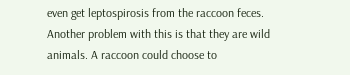even get leptospirosis from the raccoon feces. Another problem with this is that they are wild animals. A raccoon could choose to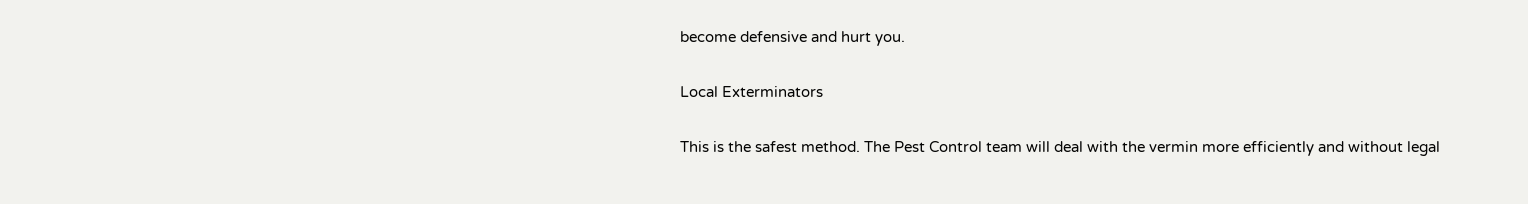become defensive and hurt you.

Local Exterminators

This is the safest method. The Pest Control team will deal with the vermin more efficiently and without legal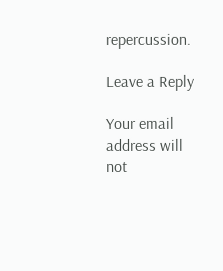repercussion.

Leave a Reply

Your email address will not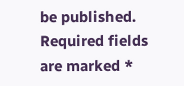be published. Required fields are marked *